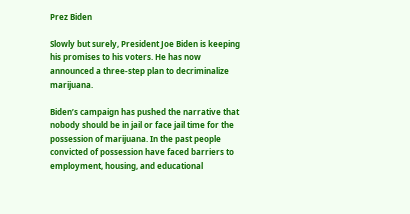Prez Biden

Slowly but surely, President Joe Biden is keeping his promises to his voters. He has now announced a three-step plan to decriminalize marijuana.

Biden’s campaign has pushed the narrative that nobody should be in jail or face jail time for the possession of marijuana. In the past people convicted of possession have faced barriers to employment, housing, and educational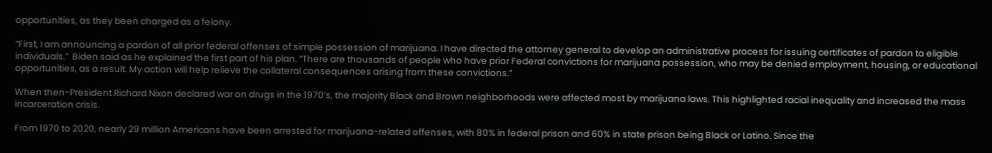opportunities, as they been charged as a felony.

“First, I am announcing a pardon of all prior federal offenses of simple possession of marijuana. I have directed the attorney general to develop an administrative process for issuing certificates of pardon to eligible individuals.”  Biden said as he explained the first part of his plan. “There are thousands of people who have prior Federal convictions for marijuana possession, who may be denied employment, housing, or educational opportunities, as a result. My action will help relieve the collateral consequences arising from these convictions.”

When then-President Richard Nixon declared war on drugs in the 1970’s, the majority Black and Brown neighborhoods were affected most by marijuana laws. This highlighted racial inequality and increased the mass incarceration crisis.

From 1970 to 2020, nearly 29 million Americans have been arrested for marijuana-related offenses, with 80% in federal prison and 60% in state prison being Black or Latino. Since the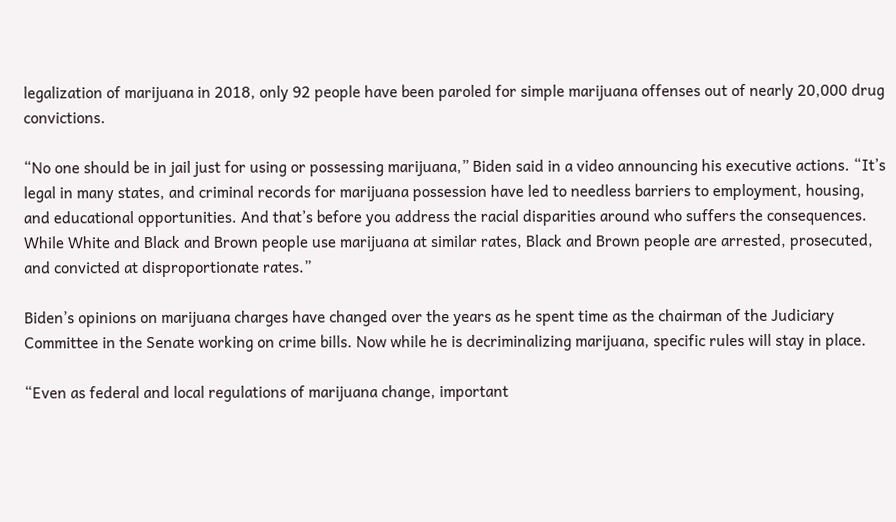legalization of marijuana in 2018, only 92 people have been paroled for simple marijuana offenses out of nearly 20,000 drug convictions.

“No one should be in jail just for using or possessing marijuana,” Biden said in a video announcing his executive actions. “It’s legal in many states, and criminal records for marijuana possession have led to needless barriers to employment, housing, and educational opportunities. And that’s before you address the racial disparities around who suffers the consequences. While White and Black and Brown people use marijuana at similar rates, Black and Brown people are arrested, prosecuted, and convicted at disproportionate rates.”

Biden’s opinions on marijuana charges have changed over the years as he spent time as the chairman of the Judiciary Committee in the Senate working on crime bills. Now while he is decriminalizing marijuana, specific rules will stay in place.

“Even as federal and local regulations of marijuana change, important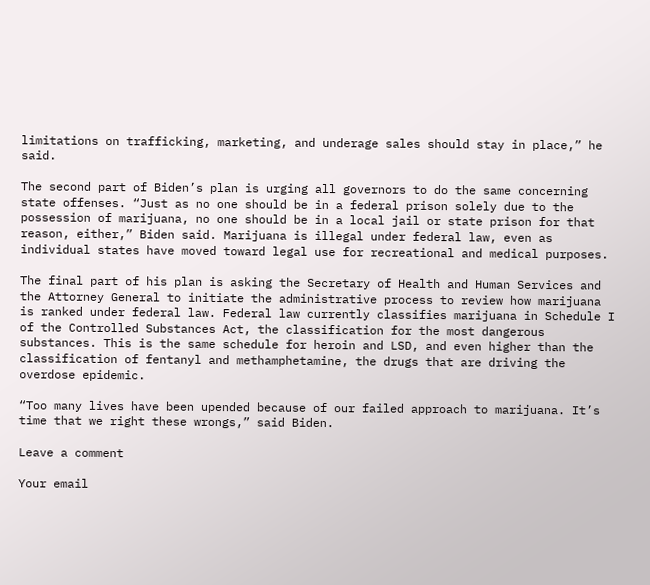limitations on trafficking, marketing, and underage sales should stay in place,” he said.

The second part of Biden’s plan is urging all governors to do the same concerning state offenses. “Just as no one should be in a federal prison solely due to the possession of marijuana, no one should be in a local jail or state prison for that reason, either,” Biden said. Marijuana is illegal under federal law, even as individual states have moved toward legal use for recreational and medical purposes.

The final part of his plan is asking the Secretary of Health and Human Services and the Attorney General to initiate the administrative process to review how marijuana is ranked under federal law. Federal law currently classifies marijuana in Schedule I of the Controlled Substances Act, the classification for the most dangerous substances. This is the same schedule for heroin and LSD, and even higher than the classification of fentanyl and methamphetamine, the drugs that are driving the overdose epidemic.

“Too many lives have been upended because of our failed approach to marijuana. It’s time that we right these wrongs,” said Biden.

Leave a comment

Your email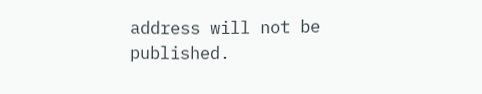address will not be published.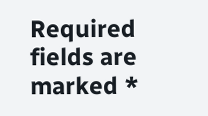Required fields are marked *